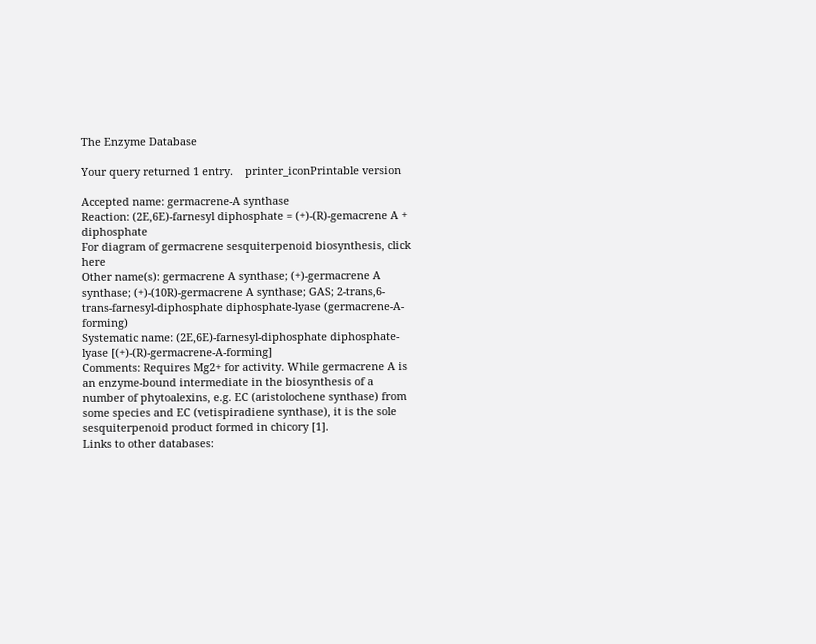The Enzyme Database

Your query returned 1 entry.    printer_iconPrintable version

Accepted name: germacrene-A synthase
Reaction: (2E,6E)-farnesyl diphosphate = (+)-(R)-gemacrene A + diphosphate
For diagram of germacrene sesquiterpenoid biosynthesis, click here
Other name(s): germacrene A synthase; (+)-germacrene A synthase; (+)-(10R)-germacrene A synthase; GAS; 2-trans,6-trans-farnesyl-diphosphate diphosphate-lyase (germacrene-A-forming)
Systematic name: (2E,6E)-farnesyl-diphosphate diphosphate-lyase [(+)-(R)-germacrene-A-forming]
Comments: Requires Mg2+ for activity. While germacrene A is an enzyme-bound intermediate in the biosynthesis of a number of phytoalexins, e.g. EC (aristolochene synthase) from some species and EC (vetispiradiene synthase), it is the sole sesquiterpenoid product formed in chicory [1].
Links to other databases: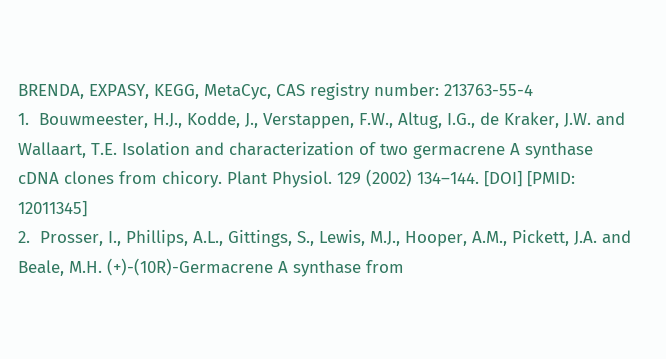BRENDA, EXPASY, KEGG, MetaCyc, CAS registry number: 213763-55-4
1.  Bouwmeester, H.J., Kodde, J., Verstappen, F.W., Altug, I.G., de Kraker, J.W. and Wallaart, T.E. Isolation and characterization of two germacrene A synthase cDNA clones from chicory. Plant Physiol. 129 (2002) 134–144. [DOI] [PMID: 12011345]
2.  Prosser, I., Phillips, A.L., Gittings, S., Lewis, M.J., Hooper, A.M., Pickett, J.A. and Beale, M.H. (+)-(10R)-Germacrene A synthase from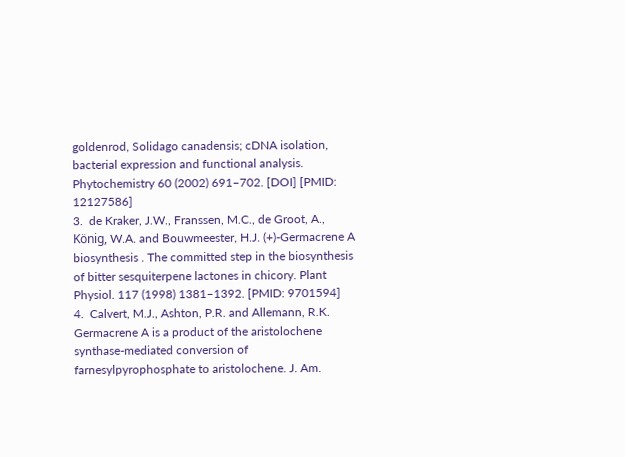goldenrod, Solidago canadensis; cDNA isolation, bacterial expression and functional analysis. Phytochemistry 60 (2002) 691–702. [DOI] [PMID: 12127586]
3.  de Kraker, J.W., Franssen, M.C., de Groot, A., König, W.A. and Bouwmeester, H.J. (+)-Germacrene A biosynthesis . The committed step in the biosynthesis of bitter sesquiterpene lactones in chicory. Plant Physiol. 117 (1998) 1381–1392. [PMID: 9701594]
4.  Calvert, M.J., Ashton, P.R. and Allemann, R.K. Germacrene A is a product of the aristolochene synthase-mediated conversion of farnesylpyrophosphate to aristolochene. J. Am.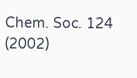Chem. Soc. 124 (2002)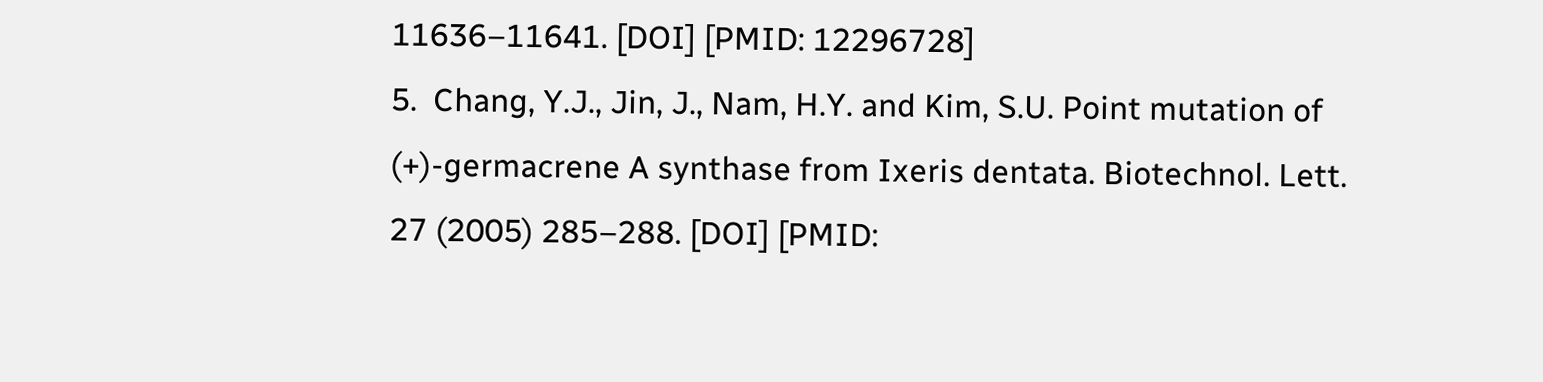11636–11641. [DOI] [PMID: 12296728]
5.  Chang, Y.J., Jin, J., Nam, H.Y. and Kim, S.U. Point mutation of (+)-germacrene A synthase from Ixeris dentata. Biotechnol. Lett. 27 (2005) 285–288. [DOI] [PMID: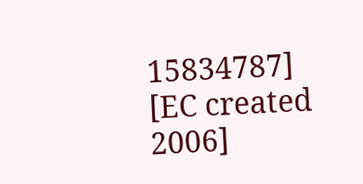15834787]
[EC created 2006]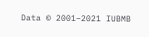Data © 2001–2021 IUBMB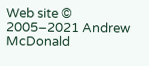Web site © 2005–2021 Andrew McDonald